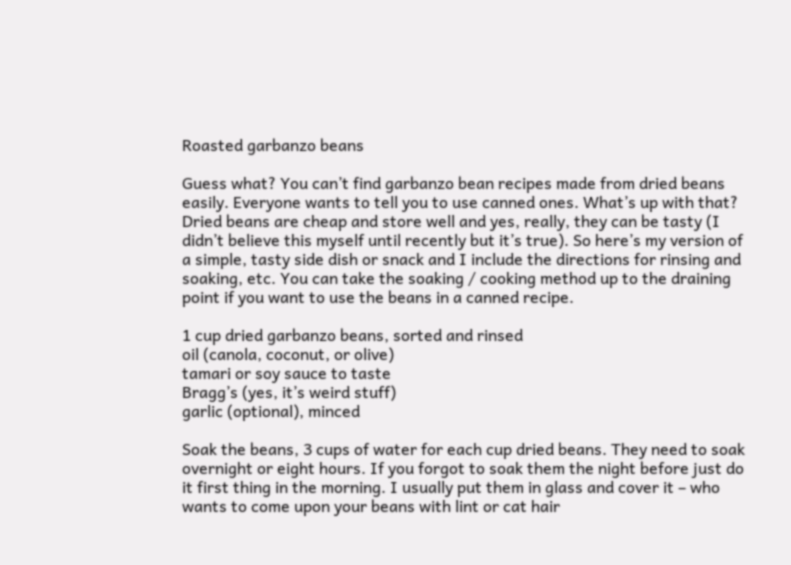Roasted garbanzo beans

Guess what? You can’t find garbanzo bean recipes made from dried beans easily. Everyone wants to tell you to use canned ones. What’s up with that? Dried beans are cheap and store well and yes, really, they can be tasty (I didn’t believe this myself until recently but it’s true). So here’s my version of a simple, tasty side dish or snack and I include the directions for rinsing and soaking, etc. You can take the soaking / cooking method up to the draining point if you want to use the beans in a canned recipe.

1 cup dried garbanzo beans, sorted and rinsed
oil (canola, coconut, or olive)
tamari or soy sauce to taste
Bragg’s (yes, it’s weird stuff)
garlic (optional), minced

Soak the beans, 3 cups of water for each cup dried beans. They need to soak overnight or eight hours. If you forgot to soak them the night before just do it first thing in the morning. I usually put them in glass and cover it – who wants to come upon your beans with lint or cat hair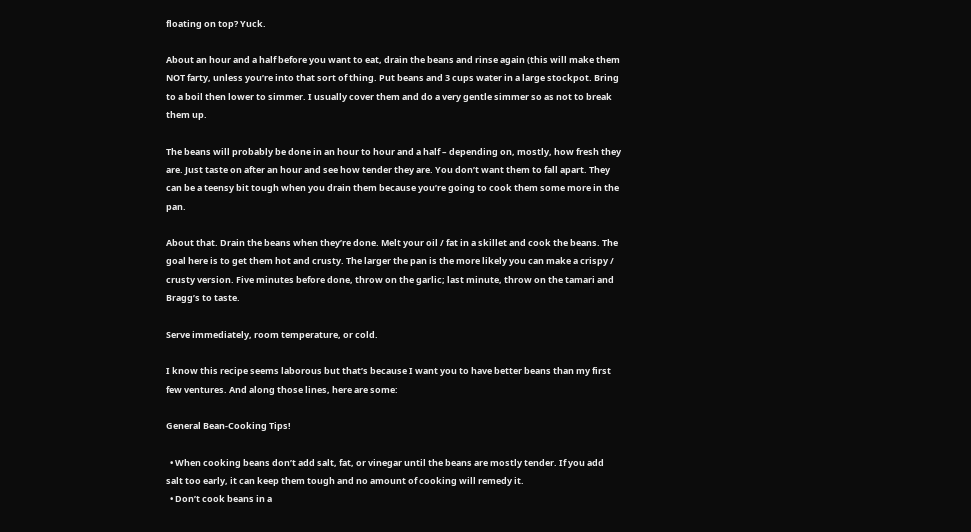floating on top? Yuck.

About an hour and a half before you want to eat, drain the beans and rinse again (this will make them NOT farty, unless you’re into that sort of thing. Put beans and 3 cups water in a large stockpot. Bring to a boil then lower to simmer. I usually cover them and do a very gentle simmer so as not to break them up.

The beans will probably be done in an hour to hour and a half – depending on, mostly, how fresh they are. Just taste on after an hour and see how tender they are. You don’t want them to fall apart. They can be a teensy bit tough when you drain them because you’re going to cook them some more in the pan.

About that. Drain the beans when they’re done. Melt your oil / fat in a skillet and cook the beans. The goal here is to get them hot and crusty. The larger the pan is the more likely you can make a crispy / crusty version. Five minutes before done, throw on the garlic; last minute, throw on the tamari and Bragg’s to taste.

Serve immediately, room temperature, or cold.

I know this recipe seems laborous but that’s because I want you to have better beans than my first few ventures. And along those lines, here are some:

General Bean-Cooking Tips!

  • When cooking beans don’t add salt, fat, or vinegar until the beans are mostly tender. If you add salt too early, it can keep them tough and no amount of cooking will remedy it.
  • Don’t cook beans in a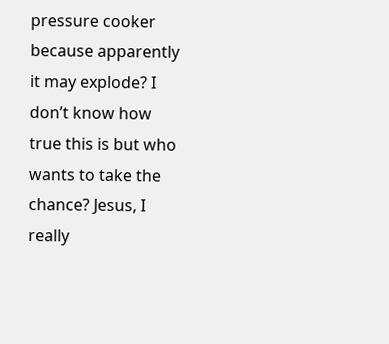pressure cooker because apparently it may explode? I don’t know how true this is but who wants to take the chance? Jesus, I really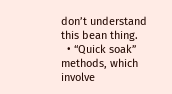don’t understand this bean thing.
  • “Quick soak” methods, which involve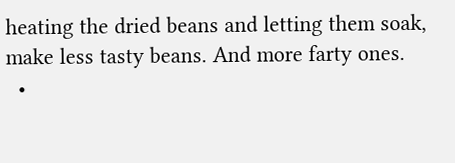heating the dried beans and letting them soak, make less tasty beans. And more farty ones.
  •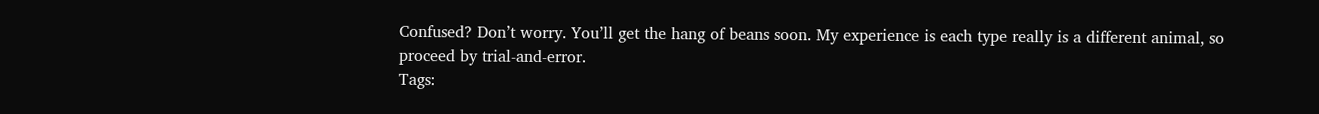Confused? Don’t worry. You’ll get the hang of beans soon. My experience is each type really is a different animal, so proceed by trial-and-error.
Tags: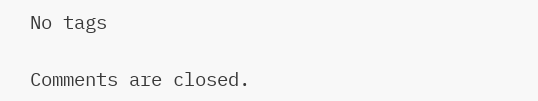No tags

Comments are closed.